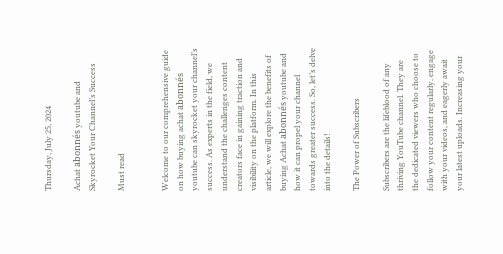Thursday, July 25, 2024

Achat abonnés youtube and Skyrocket Your Channel’s Success

Must read


Welcome to our comprehensive guide on how buying achat abonnés youtube can skyrocket your channel’s success. As experts in the field, we understand the challenges content creators face in gaining traction and visibility on the platform. In this article, we will explore the benefits of buying Achat abonnés youtube and how it can propel your channel towards greater success. So, let’s delve into the details!

The Power of Subscribers

Subscribers are the lifeblood of any thriving YouTube channel. They are the dedicated viewers who choose to follow your content regularly, engage with your videos, and eagerly await your latest uploads. Increasing your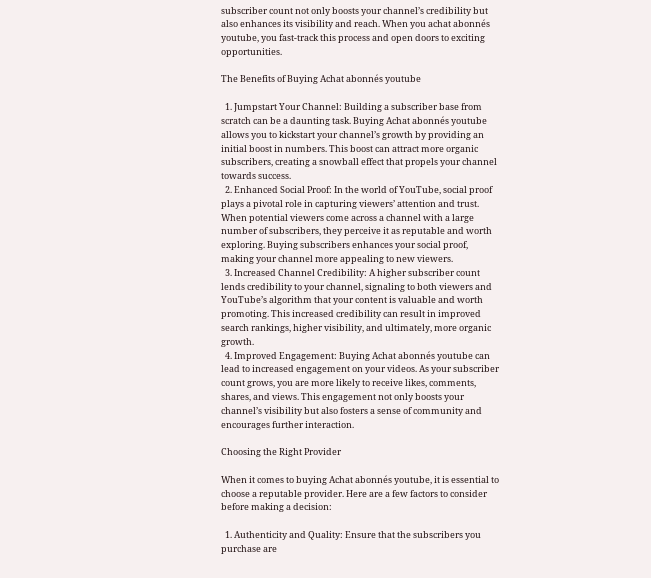subscriber count not only boosts your channel’s credibility but also enhances its visibility and reach. When you achat abonnés youtube, you fast-track this process and open doors to exciting opportunities.

The Benefits of Buying Achat abonnés youtube

  1. Jumpstart Your Channel: Building a subscriber base from scratch can be a daunting task. Buying Achat abonnés youtube allows you to kickstart your channel’s growth by providing an initial boost in numbers. This boost can attract more organic subscribers, creating a snowball effect that propels your channel towards success.
  2. Enhanced Social Proof: In the world of YouTube, social proof plays a pivotal role in capturing viewers’ attention and trust. When potential viewers come across a channel with a large number of subscribers, they perceive it as reputable and worth exploring. Buying subscribers enhances your social proof, making your channel more appealing to new viewers.
  3. Increased Channel Credibility: A higher subscriber count lends credibility to your channel, signaling to both viewers and YouTube’s algorithm that your content is valuable and worth promoting. This increased credibility can result in improved search rankings, higher visibility, and ultimately, more organic growth.
  4. Improved Engagement: Buying Achat abonnés youtube can lead to increased engagement on your videos. As your subscriber count grows, you are more likely to receive likes, comments, shares, and views. This engagement not only boosts your channel’s visibility but also fosters a sense of community and encourages further interaction.

Choosing the Right Provider

When it comes to buying Achat abonnés youtube, it is essential to choose a reputable provider. Here are a few factors to consider before making a decision:

  1. Authenticity and Quality: Ensure that the subscribers you purchase are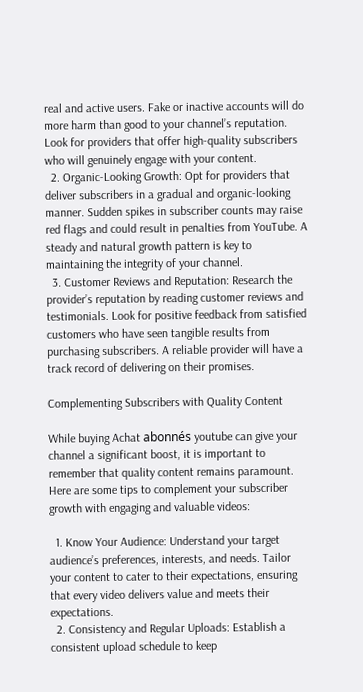real and active users. Fake or inactive accounts will do more harm than good to your channel’s reputation. Look for providers that offer high-quality subscribers who will genuinely engage with your content.
  2. Organic-Looking Growth: Opt for providers that deliver subscribers in a gradual and organic-looking manner. Sudden spikes in subscriber counts may raise red flags and could result in penalties from YouTube. A steady and natural growth pattern is key to maintaining the integrity of your channel.
  3. Customer Reviews and Reputation: Research the provider’s reputation by reading customer reviews and testimonials. Look for positive feedback from satisfied customers who have seen tangible results from purchasing subscribers. A reliable provider will have a track record of delivering on their promises.

Complementing Subscribers with Quality Content

While buying Achat abonnés youtube can give your channel a significant boost, it is important to remember that quality content remains paramount. Here are some tips to complement your subscriber growth with engaging and valuable videos:

  1. Know Your Audience: Understand your target audience’s preferences, interests, and needs. Tailor your content to cater to their expectations, ensuring that every video delivers value and meets their expectations.
  2. Consistency and Regular Uploads: Establish a consistent upload schedule to keep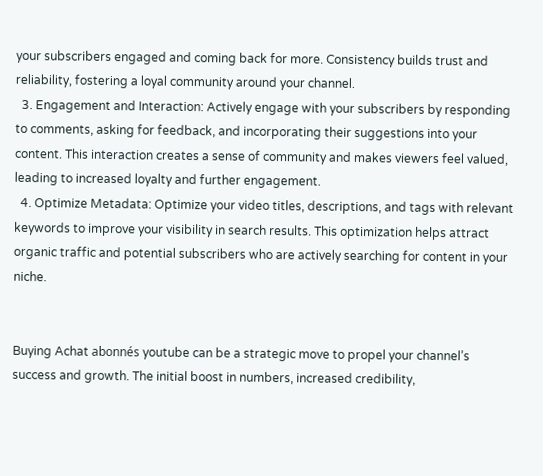your subscribers engaged and coming back for more. Consistency builds trust and reliability, fostering a loyal community around your channel.
  3. Engagement and Interaction: Actively engage with your subscribers by responding to comments, asking for feedback, and incorporating their suggestions into your content. This interaction creates a sense of community and makes viewers feel valued, leading to increased loyalty and further engagement.
  4. Optimize Metadata: Optimize your video titles, descriptions, and tags with relevant keywords to improve your visibility in search results. This optimization helps attract organic traffic and potential subscribers who are actively searching for content in your niche.


Buying Achat abonnés youtube can be a strategic move to propel your channel’s success and growth. The initial boost in numbers, increased credibility,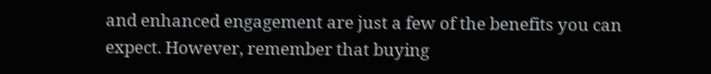and enhanced engagement are just a few of the benefits you can expect. However, remember that buying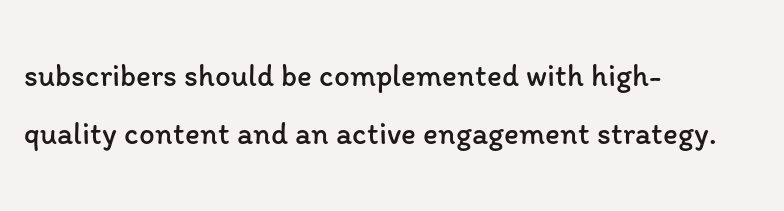subscribers should be complemented with high-quality content and an active engagement strategy.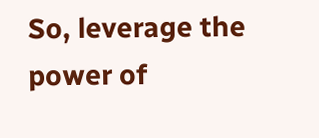So, leverage the power of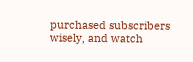purchased subscribers wisely, and watch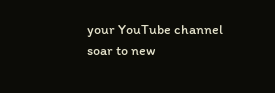your YouTube channel soar to new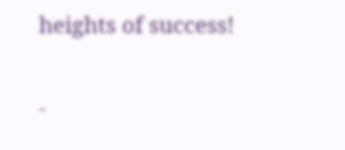heights of success!

-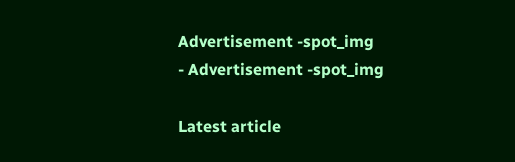Advertisement -spot_img
- Advertisement -spot_img

Latest article